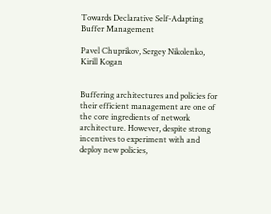Towards Declarative Self-Adapting Buffer Management

Pavel Chuprikov, Sergey Nikolenko, Kirill Kogan


Buffering architectures and policies for their efficient management are one of the core ingredients of network architecture. However, despite strong incentives to experiment with and deploy new policies,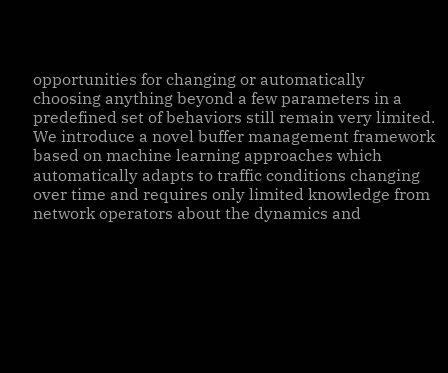opportunities for changing or automatically choosing anything beyond a few parameters in a predefined set of behaviors still remain very limited. We introduce a novel buffer management framework based on machine learning approaches which automatically adapts to traffic conditions changing over time and requires only limited knowledge from network operators about the dynamics and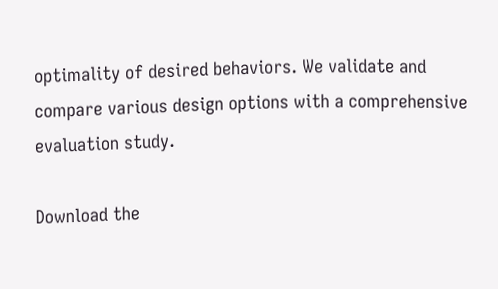optimality of desired behaviors. We validate and compare various design options with a comprehensive evaluation study.

Download the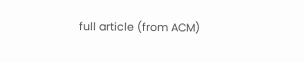full article (from ACM)